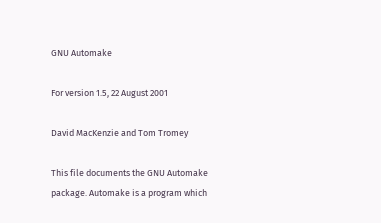GNU Automake

For version 1.5, 22 August 2001

David MacKenzie and Tom Tromey

This file documents the GNU Automake package. Automake is a program which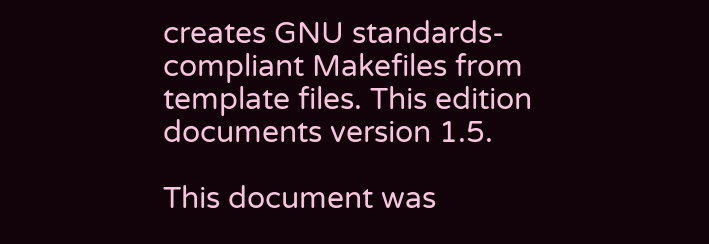creates GNU standards-compliant Makefiles from template files. This edition documents version 1.5.

This document was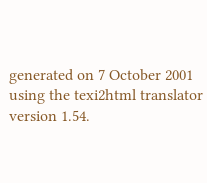generated on 7 October 2001 using the texi2html translator version 1.54.